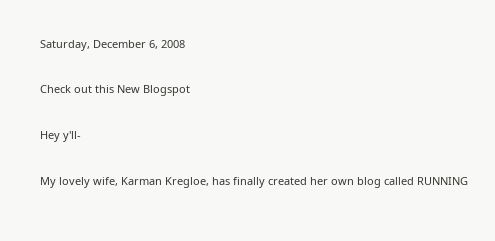Saturday, December 6, 2008

Check out this New Blogspot

Hey y'll-

My lovely wife, Karman Kregloe, has finally created her own blog called RUNNING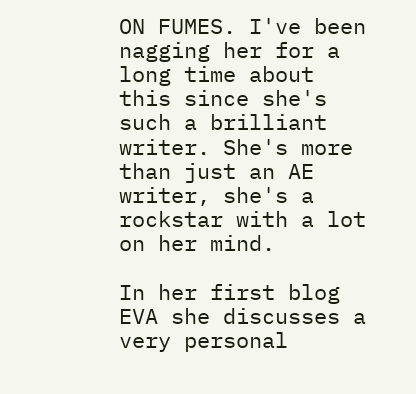ON FUMES. I've been nagging her for a long time about this since she's such a brilliant writer. She's more than just an AE writer, she's a rockstar with a lot on her mind.

In her first blog EVA she discusses a very personal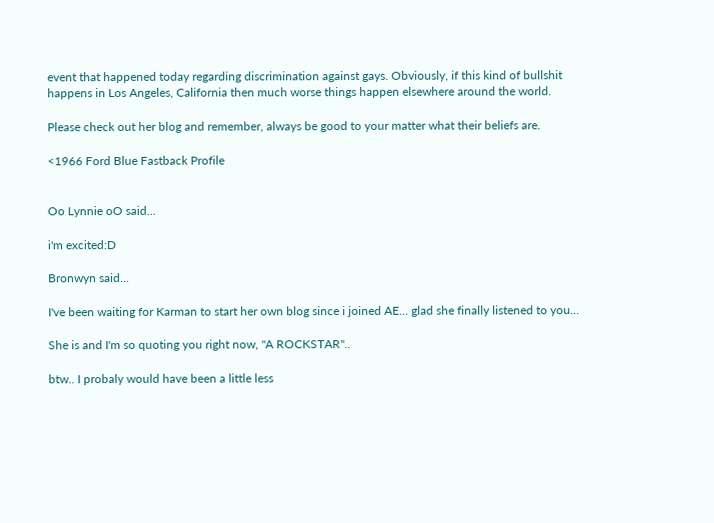event that happened today regarding discrimination against gays. Obviously, if this kind of bullshit happens in Los Angeles, California then much worse things happen elsewhere around the world.

Please check out her blog and remember, always be good to your matter what their beliefs are.

<1966 Ford Blue Fastback Profile


Oo Lynnie oO said...

i'm excited:D

Bronwyn said...

I've been waiting for Karman to start her own blog since i joined AE... glad she finally listened to you...

She is and I'm so quoting you right now, "A ROCKSTAR"..

btw.. I probaly would have been a little less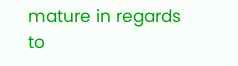mature in regards to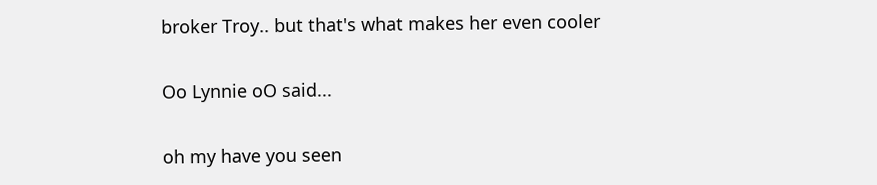broker Troy.. but that's what makes her even cooler

Oo Lynnie oO said...

oh my have you seen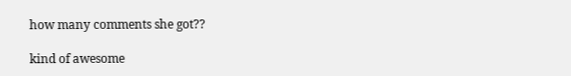how many comments she got??

kind of awesome